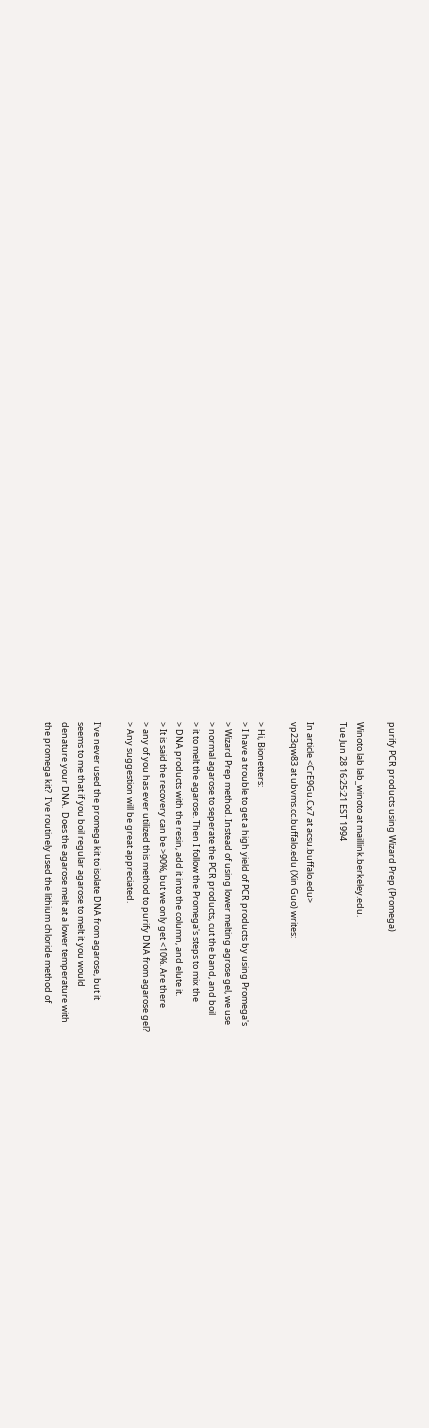purify PCR products using Wizard Prep (Promega)

Winoto lab lab_winoto at maillink.berkeley.edu.
Tue Jun 28 16:25:21 EST 1994

In article <CrE9Gu.Cx7 at acsu.buffalo.edu>
vp23qw83 at ubvms.cc.buffalo.edu (Xin Guo) writes:

> Hi, Bionetters:
> I have a trouble to get a high yield of PCR products by using Promega's
> Wizard Prep method. Instead of using lower melting agrose gel, we use
> normal agarose to seperate the PCR products, cut the band, and boil
> it to melt the agarose. Then I follow the Promega's steps to mix the
> DNA products with the resin, add it into the column, and elute it.
> It is said the recovery can be >90%, but we only get <10%. Are there
> any of you has ever utilized this method to purify DNA from agarose gel?
> Any suggestion will be great appreciated.

I've never used the promega kit to isolate DNA from agarose, but it
seems to me that if you boil regular agarose to melt it you would
denature your DNA.  Does the agarose melt at a lower temperature with
the promega kit?  I've routinely used the lithium chloride method of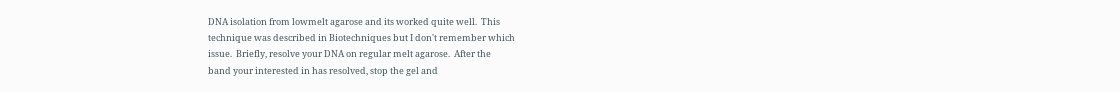DNA isolation from lowmelt agarose and its worked quite well.  This
technique was described in Biotechniques but I don't remember which
issue.  Briefly, resolve your DNA on regular melt agarose.  After the
band your interested in has resolved, stop the gel and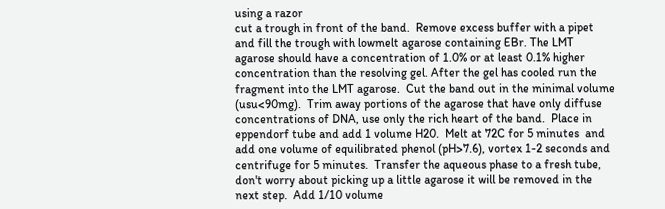using a razor
cut a trough in front of the band.  Remove excess buffer with a pipet
and fill the trough with lowmelt agarose containing EBr. The LMT
agarose should have a concentration of 1.0% or at least 0.1% higher
concentration than the resolving gel. After the gel has cooled run the
fragment into the LMT agarose.  Cut the band out in the minimal volume
(usu<90mg).  Trim away portions of the agarose that have only diffuse
concentrations of DNA, use only the rich heart of the band.  Place in
eppendorf tube and add 1 volume H20.  Melt at 72C for 5 minutes  and
add one volume of equilibrated phenol (pH>7.6), vortex 1-2 seconds and
centrifuge for 5 minutes.  Transfer the aqueous phase to a fresh tube,
don't worry about picking up a little agarose it will be removed in the
next step.  Add 1/10 volume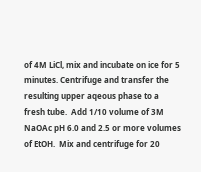of 4M LiCl, mix and incubate on ice for 5
minutes. Centrifuge and transfer the resulting upper aqeous phase to a
fresh tube.  Add 1/10 volume of 3M NaOAc pH 6.0 and 2.5 or more volumes
of EtOH.  Mix and centrifuge for 20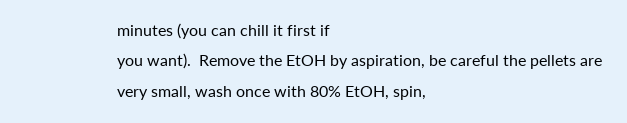minutes (you can chill it first if
you want).  Remove the EtOH by aspiration, be careful the pellets are
very small, wash once with 80% EtOH, spin,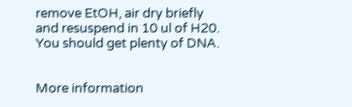remove EtOH, air dry briefly
and resuspend in 10 ul of H20.  You should get plenty of DNA.


More information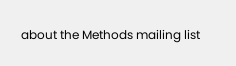about the Methods mailing list